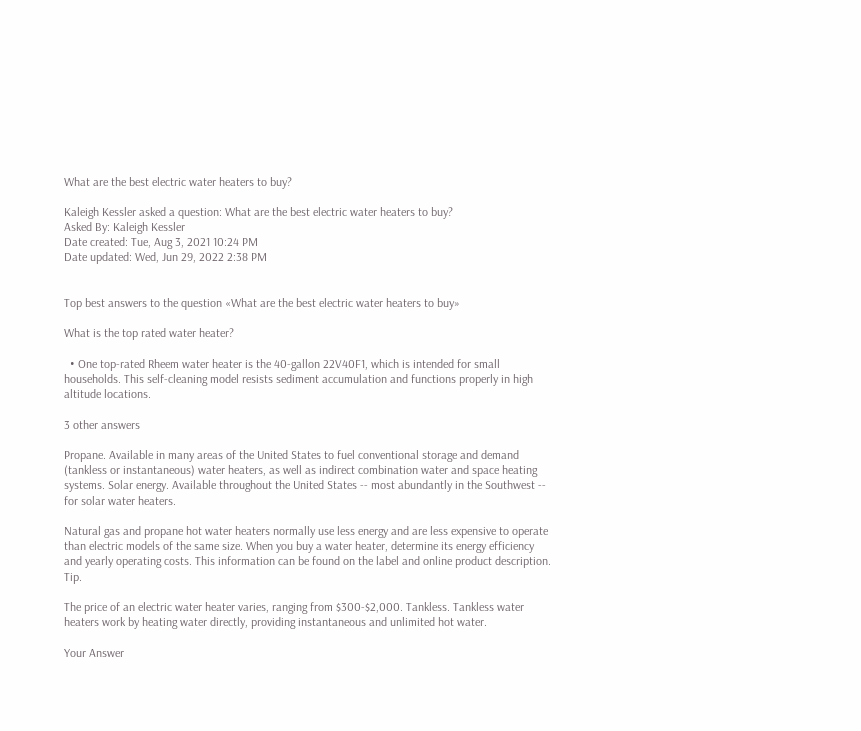What are the best electric water heaters to buy?

Kaleigh Kessler asked a question: What are the best electric water heaters to buy?
Asked By: Kaleigh Kessler
Date created: Tue, Aug 3, 2021 10:24 PM
Date updated: Wed, Jun 29, 2022 2:38 PM


Top best answers to the question «What are the best electric water heaters to buy»

What is the top rated water heater?

  • One top-rated Rheem water heater is the 40-gallon 22V40F1, which is intended for small households. This self-cleaning model resists sediment accumulation and functions properly in high altitude locations.

3 other answers

Propane. Available in many areas of the United States to fuel conventional storage and demand (tankless or instantaneous) water heaters, as well as indirect combination water and space heating systems. Solar energy. Available throughout the United States -- most abundantly in the Southwest -- for solar water heaters.

Natural gas and propane hot water heaters normally use less energy and are less expensive to operate than electric models of the same size. When you buy a water heater, determine its energy efficiency and yearly operating costs. This information can be found on the label and online product description. Tip.

The price of an electric water heater varies, ranging from $300-$2,000. Tankless. Tankless water heaters work by heating water directly, providing instantaneous and unlimited hot water.

Your Answer